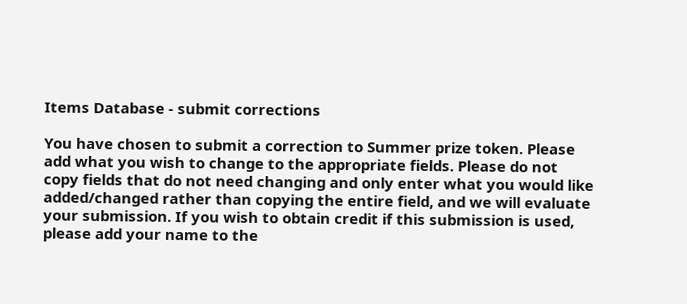Items Database - submit corrections

You have chosen to submit a correction to Summer prize token. Please add what you wish to change to the appropriate fields. Please do not copy fields that do not need changing and only enter what you would like added/changed rather than copying the entire field, and we will evaluate your submission. If you wish to obtain credit if this submission is used, please add your name to the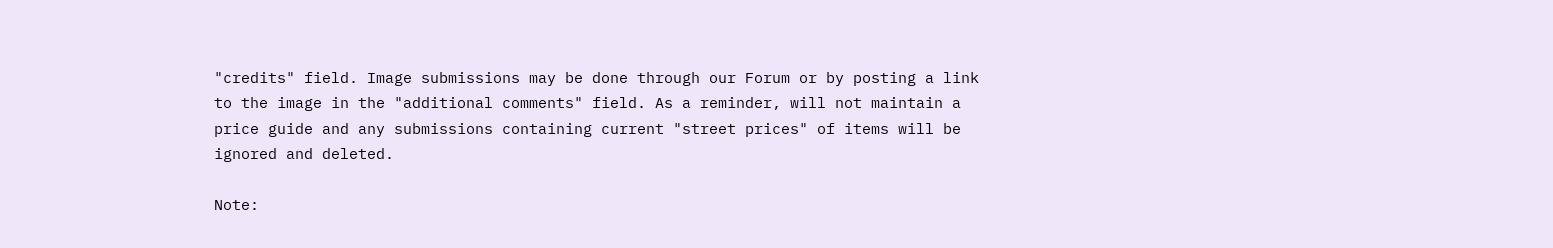"credits" field. Image submissions may be done through our Forum or by posting a link to the image in the "additional comments" field. As a reminder, will not maintain a price guide and any submissions containing current "street prices" of items will be ignored and deleted.

Note: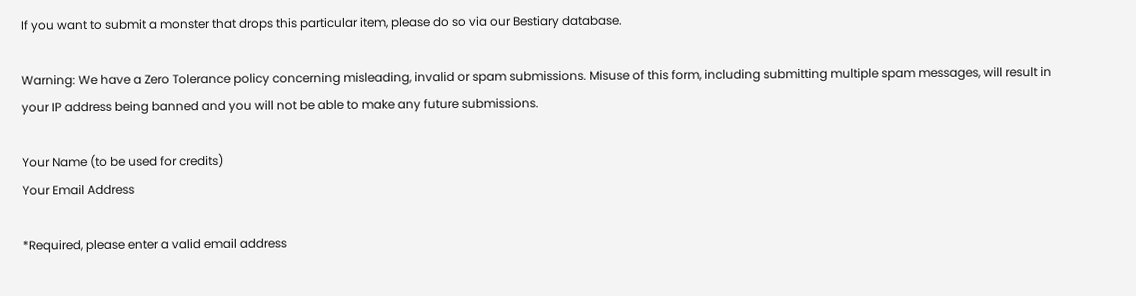If you want to submit a monster that drops this particular item, please do so via our Bestiary database.

Warning: We have a Zero Tolerance policy concerning misleading, invalid or spam submissions. Misuse of this form, including submitting multiple spam messages, will result in your IP address being banned and you will not be able to make any future submissions.

Your Name (to be used for credits)
Your Email Address

*Required, please enter a valid email address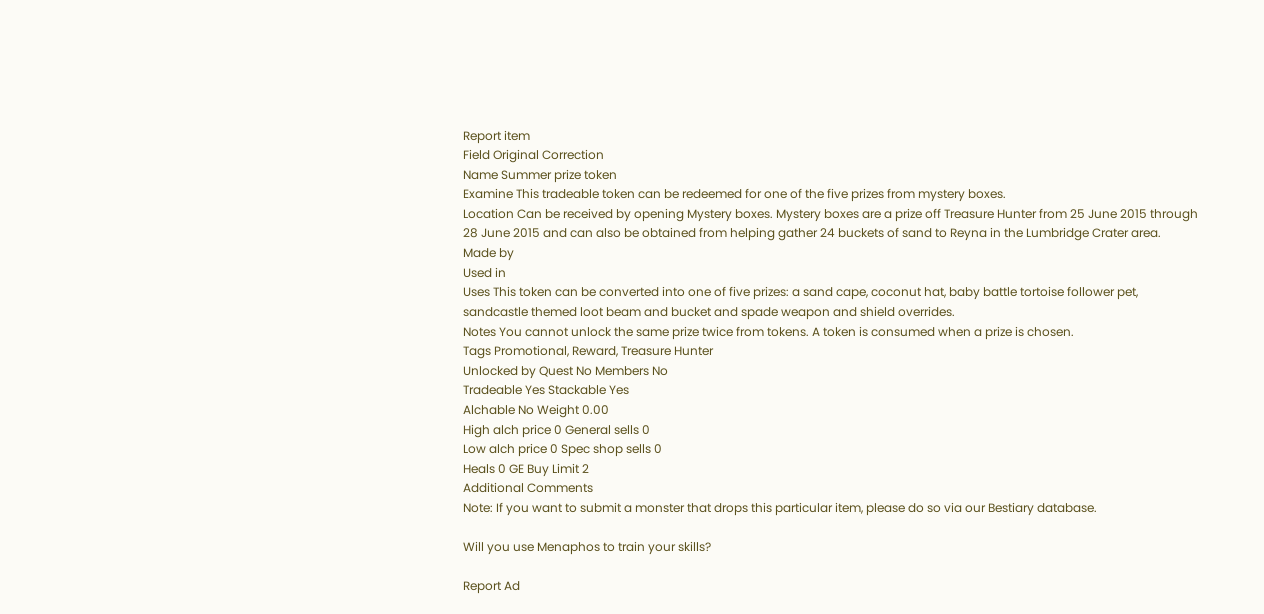Report item
Field Original Correction
Name Summer prize token
Examine This tradeable token can be redeemed for one of the five prizes from mystery boxes.
Location Can be received by opening Mystery boxes. Mystery boxes are a prize off Treasure Hunter from 25 June 2015 through 28 June 2015 and can also be obtained from helping gather 24 buckets of sand to Reyna in the Lumbridge Crater area.
Made by
Used in
Uses This token can be converted into one of five prizes: a sand cape, coconut hat, baby battle tortoise follower pet, sandcastle themed loot beam and bucket and spade weapon and shield overrides.
Notes You cannot unlock the same prize twice from tokens. A token is consumed when a prize is chosen.
Tags Promotional, Reward, Treasure Hunter
Unlocked by Quest No Members No
Tradeable Yes Stackable Yes
Alchable No Weight 0.00
High alch price 0 General sells 0
Low alch price 0 Spec shop sells 0
Heals 0 GE Buy Limit 2
Additional Comments
Note: If you want to submit a monster that drops this particular item, please do so via our Bestiary database.

Will you use Menaphos to train your skills?

Report Ad